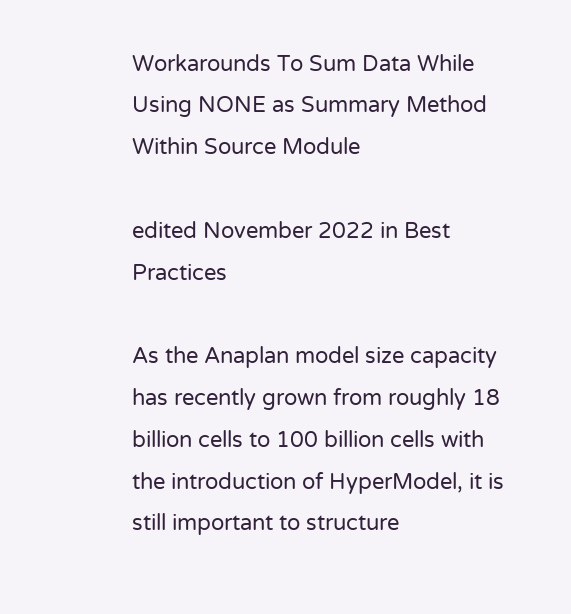Workarounds To Sum Data While Using NONE as Summary Method Within Source Module

edited November 2022 in Best Practices

As the Anaplan model size capacity has recently grown from roughly 18 billion cells to 100 billion cells with the introduction of HyperModel, it is still important to structure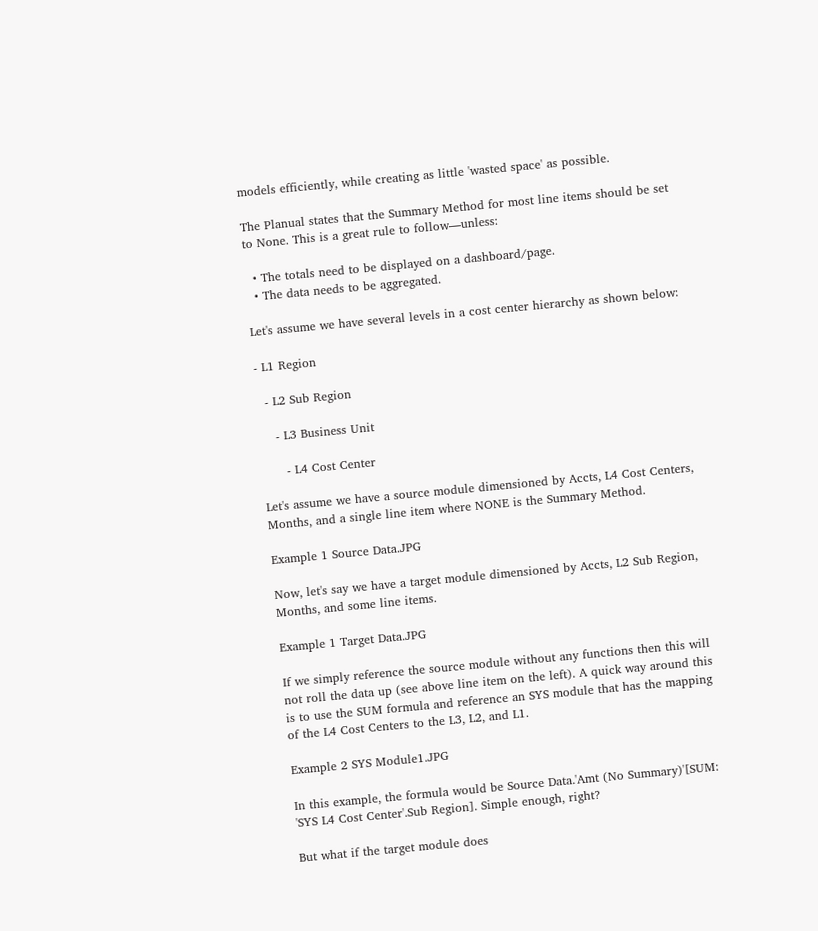models efficiently, while creating as little 'wasted space' as possible.

The Planual states that the Summary Method for most line items should be set to None. This is a great rule to follow—unless:

  • The totals need to be displayed on a dashboard/page.
  • The data needs to be aggregated.

Let's assume we have several levels in a cost center hierarchy as shown below:

- L1 Region

  - L2 Sub Region

    - L3 Business Unit

      - L4 Cost Center

Let's assume we have a source module dimensioned by Accts, L4 Cost Centers, Months, and a single line item where NONE is the Summary Method.

Example 1 Source Data.JPG

Now, let's say we have a target module dimensioned by Accts, L2 Sub Region, Months, and some line items.

Example 1 Target Data.JPG

If we simply reference the source module without any functions then this will not roll the data up (see above line item on the left). A quick way around this is to use the SUM formula and reference an SYS module that has the mapping of the L4 Cost Centers to the L3, L2, and L1.

Example 2 SYS Module1.JPG

In this example, the formula would be Source Data.'Amt (No Summary)'[SUM: 'SYS L4 Cost Center'.Sub Region]. Simple enough, right?

But what if the target module does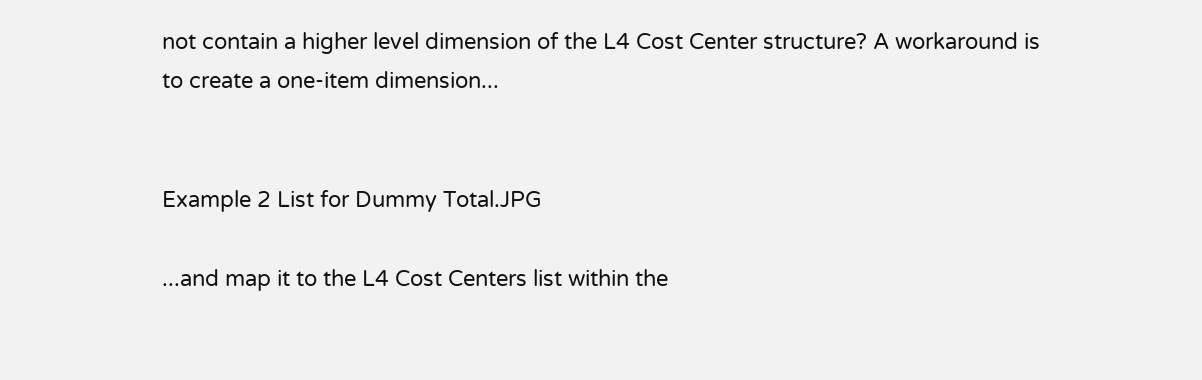not contain a higher level dimension of the L4 Cost Center structure? A workaround is to create a one-item dimension...


Example 2 List for Dummy Total.JPG

...and map it to the L4 Cost Centers list within the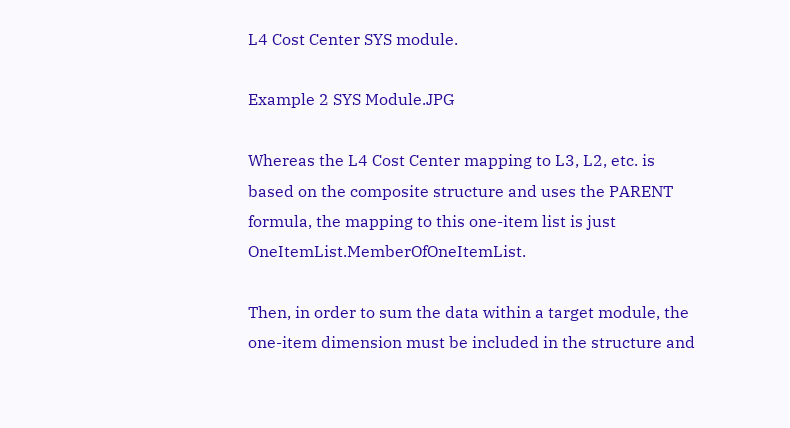L4 Cost Center SYS module.

Example 2 SYS Module.JPG

Whereas the L4 Cost Center mapping to L3, L2, etc. is based on the composite structure and uses the PARENT formula, the mapping to this one-item list is just OneItemList.MemberOfOneItemList.

Then, in order to sum the data within a target module, the one-item dimension must be included in the structure and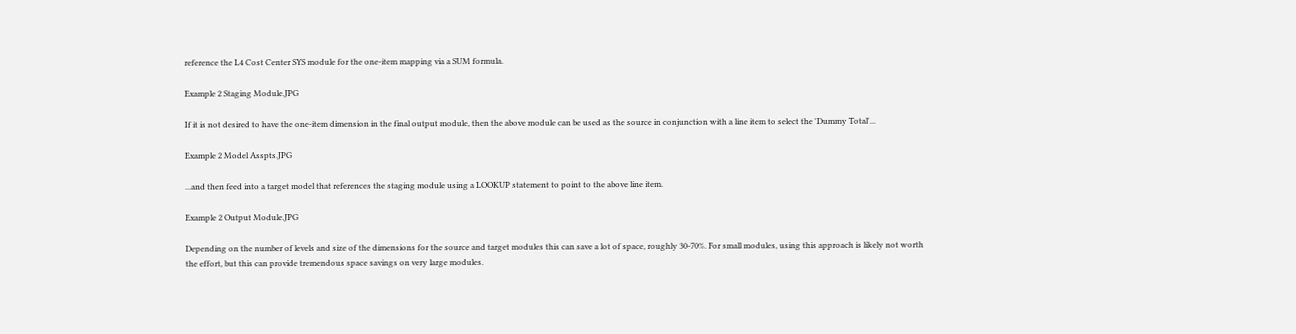reference the L4 Cost Center SYS module for the one-item mapping via a SUM formula.

Example 2 Staging Module.JPG

If it is not desired to have the one-item dimension in the final output module, then the above module can be used as the source in conjunction with a line item to select the 'Dummy Total'...

Example 2 Model Asspts.JPG

...and then feed into a target model that references the staging module using a LOOKUP statement to point to the above line item.

Example 2 Output Module.JPG

Depending on the number of levels and size of the dimensions for the source and target modules this can save a lot of space, roughly 30-70%. For small modules, using this approach is likely not worth the effort, but this can provide tremendous space savings on very large modules.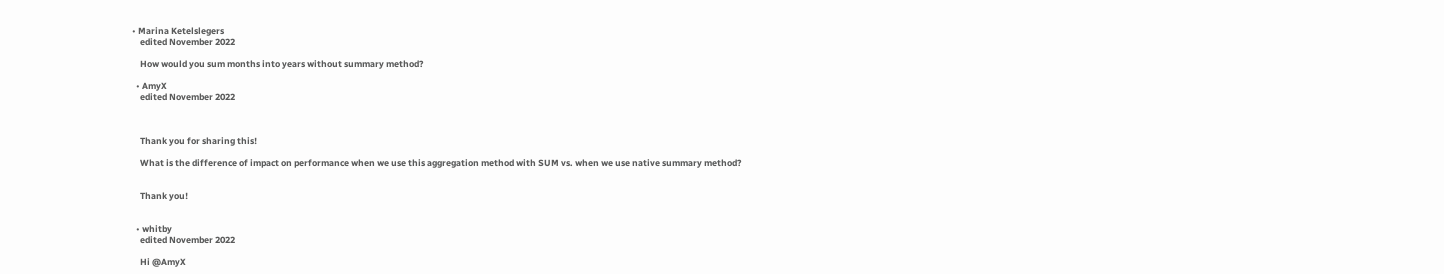• Marina Ketelslegers
    edited November 2022

    How would you sum months into years without summary method?

  • AmyX
    edited November 2022



    Thank you for sharing this!

    What is the difference of impact on performance when we use this aggregation method with SUM vs. when we use native summary method?


    Thank you!


  • whitby
    edited November 2022

    Hi @AmyX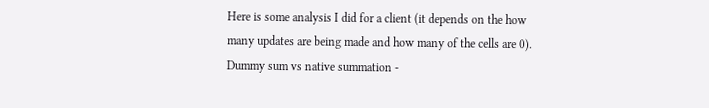Here is some analysis I did for a client (it depends on the how many updates are being made and how many of the cells are 0). Dummy sum vs native summation -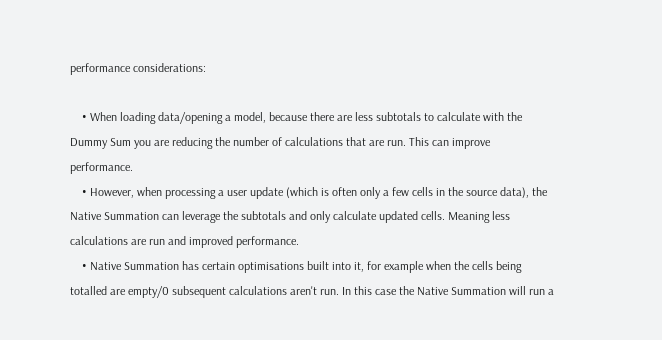performance considerations:

    • When loading data/opening a model, because there are less subtotals to calculate with the Dummy Sum you are reducing the number of calculations that are run. This can improve performance.
    • However, when processing a user update (which is often only a few cells in the source data), the Native Summation can leverage the subtotals and only calculate updated cells. Meaning less calculations are run and improved performance.
    • Native Summation has certain optimisations built into it, for example when the cells being totalled are empty/0 subsequent calculations aren't run. In this case the Native Summation will run a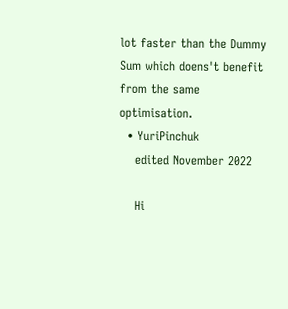lot faster than the Dummy Sum which doens't benefit from the same optimisation.
  • YuriPinchuk
    edited November 2022

    Hi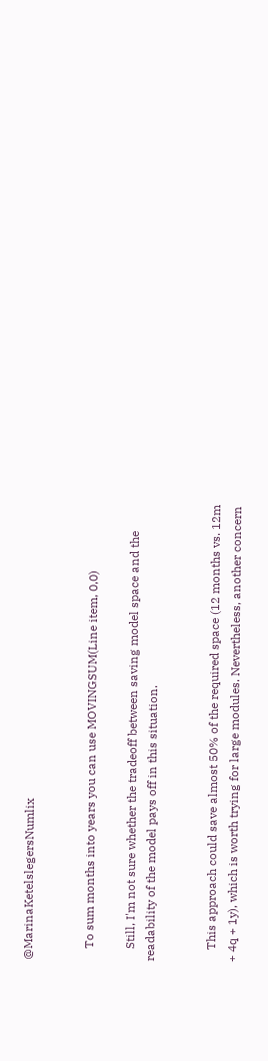@MarinaKetelslegersNumlix


    To sum months into years you can use MOVINGSUM(Line item, 0,0)

    Still, I'm not sure whether the tradeoff between saving model space and the readability of the model pays off in this situation.


    This approach could save almost 50% of the required space (12 months vs. 12m + 4q + 1y), which is worth trying for large modules. Nevertheless, another concern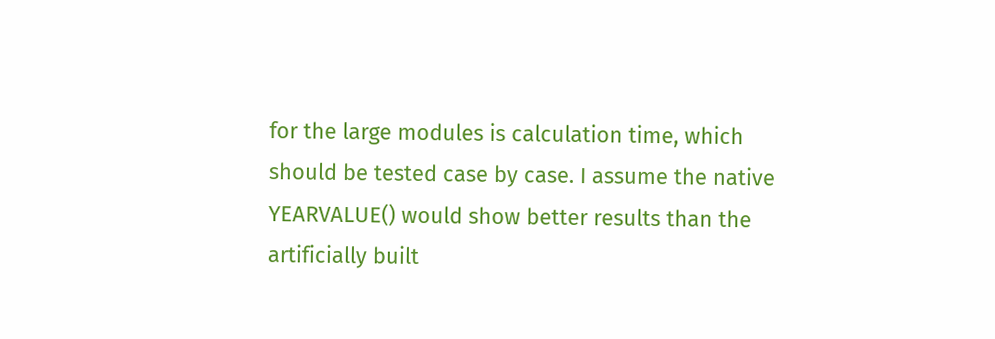for the large modules is calculation time, which should be tested case by case. I assume the native YEARVALUE() would show better results than the artificially built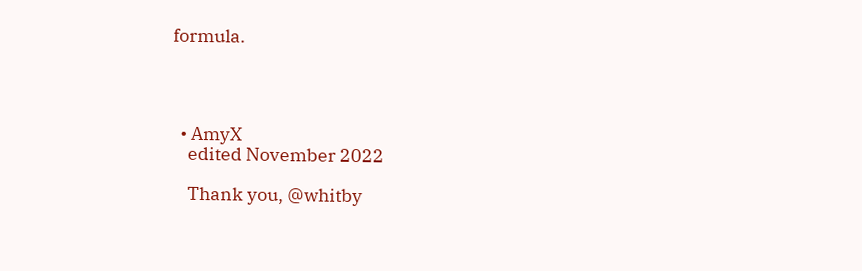formula.




  • AmyX
    edited November 2022

    Thank you, @whitby